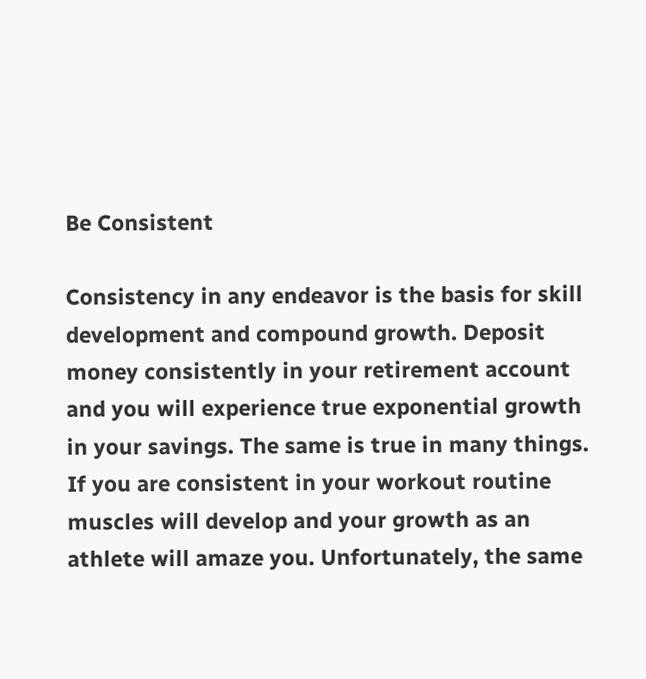Be Consistent

Consistency in any endeavor is the basis for skill development and compound growth. Deposit money consistently in your retirement account and you will experience true exponential growth in your savings. The same is true in many things. If you are consistent in your workout routine muscles will develop and your growth as an athlete will amaze you. Unfortunately, the same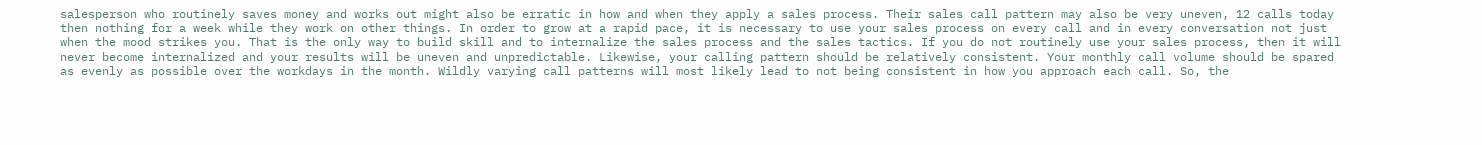salesperson who routinely saves money and works out might also be erratic in how and when they apply a sales process. Their sales call pattern may also be very uneven, 12 calls today then nothing for a week while they work on other things. In order to grow at a rapid pace, it is necessary to use your sales process on every call and in every conversation not just when the mood strikes you. That is the only way to build skill and to internalize the sales process and the sales tactics. If you do not routinely use your sales process, then it will never become internalized and your results will be uneven and unpredictable. Likewise, your calling pattern should be relatively consistent. Your monthly call volume should be spared as evenly as possible over the workdays in the month. Wildly varying call patterns will most likely lead to not being consistent in how you approach each call. So, the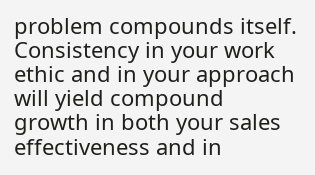problem compounds itself. Consistency in your work ethic and in your approach will yield compound growth in both your sales effectiveness and in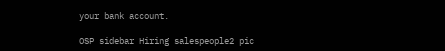your bank account.

OSP sidebar Hiring salespeople2 pic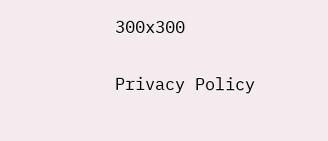300x300

Privacy Policy